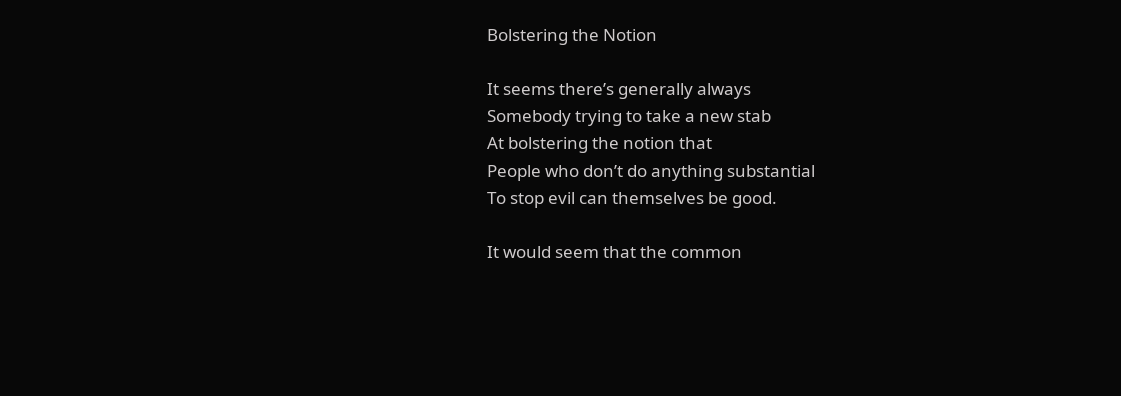Bolstering the Notion

It seems there’s generally always
Somebody trying to take a new stab
At bolstering the notion that
People who don’t do anything substantial
To stop evil can themselves be good.

It would seem that the common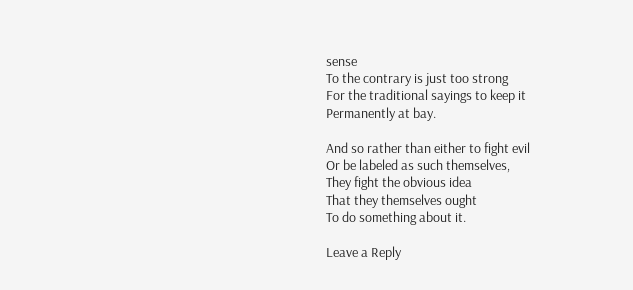sense
To the contrary is just too strong
For the traditional sayings to keep it
Permanently at bay.

And so rather than either to fight evil
Or be labeled as such themselves,
They fight the obvious idea
That they themselves ought
To do something about it.

Leave a Reply